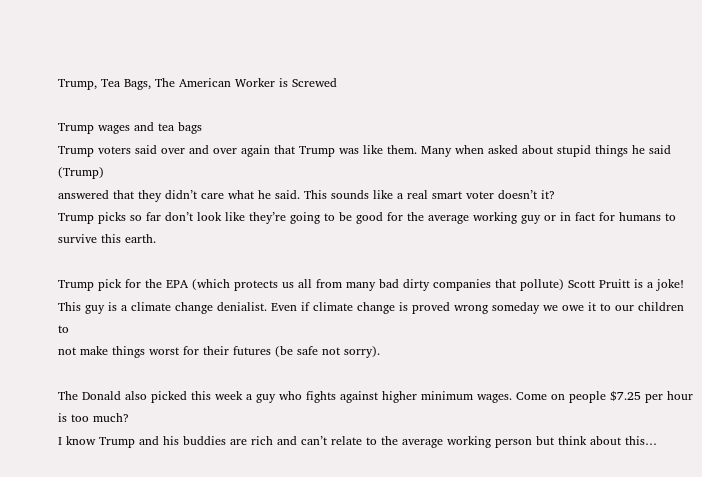Trump, Tea Bags, The American Worker is Screwed

Trump wages and tea bags
Trump voters said over and over again that Trump was like them. Many when asked about stupid things he said (Trump)
answered that they didn’t care what he said. This sounds like a real smart voter doesn’t it?
Trump picks so far don’t look like they’re going to be good for the average working guy or in fact for humans to survive this earth.

Trump pick for the EPA (which protects us all from many bad dirty companies that pollute) Scott Pruitt is a joke!
This guy is a climate change denialist. Even if climate change is proved wrong someday we owe it to our children to
not make things worst for their futures (be safe not sorry).

The Donald also picked this week a guy who fights against higher minimum wages. Come on people $7.25 per hour is too much?
I know Trump and his buddies are rich and can’t relate to the average working person but think about this…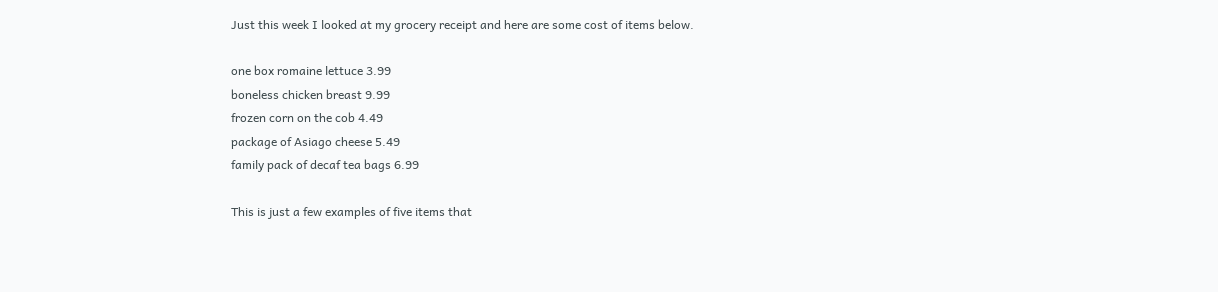Just this week I looked at my grocery receipt and here are some cost of items below.

one box romaine lettuce 3.99
boneless chicken breast 9.99
frozen corn on the cob 4.49
package of Asiago cheese 5.49
family pack of decaf tea bags 6.99

This is just a few examples of five items that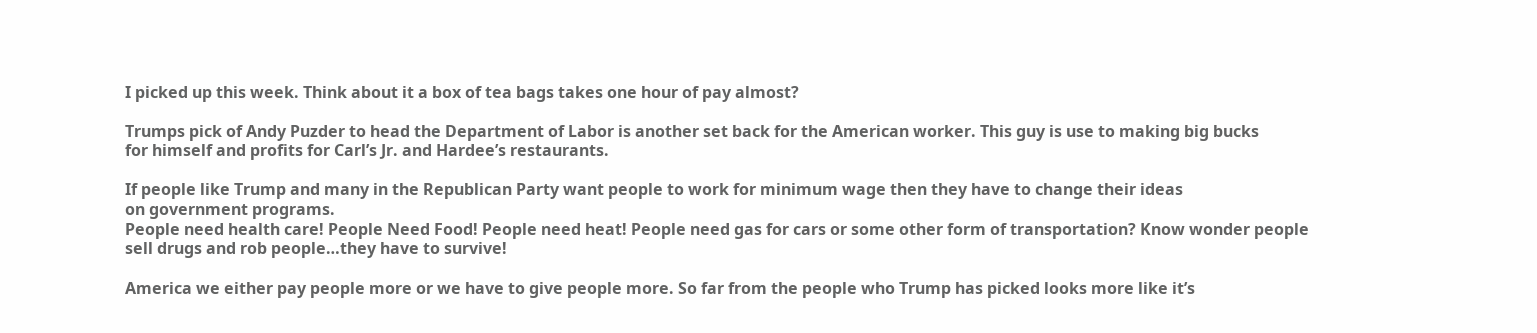I picked up this week. Think about it a box of tea bags takes one hour of pay almost?

Trumps pick of Andy Puzder to head the Department of Labor is another set back for the American worker. This guy is use to making big bucks
for himself and profits for Carl’s Jr. and Hardee’s restaurants.

If people like Trump and many in the Republican Party want people to work for minimum wage then they have to change their ideas
on government programs.
People need health care! People Need Food! People need heat! People need gas for cars or some other form of transportation? Know wonder people
sell drugs and rob people…they have to survive!

America we either pay people more or we have to give people more. So far from the people who Trump has picked looks more like it’s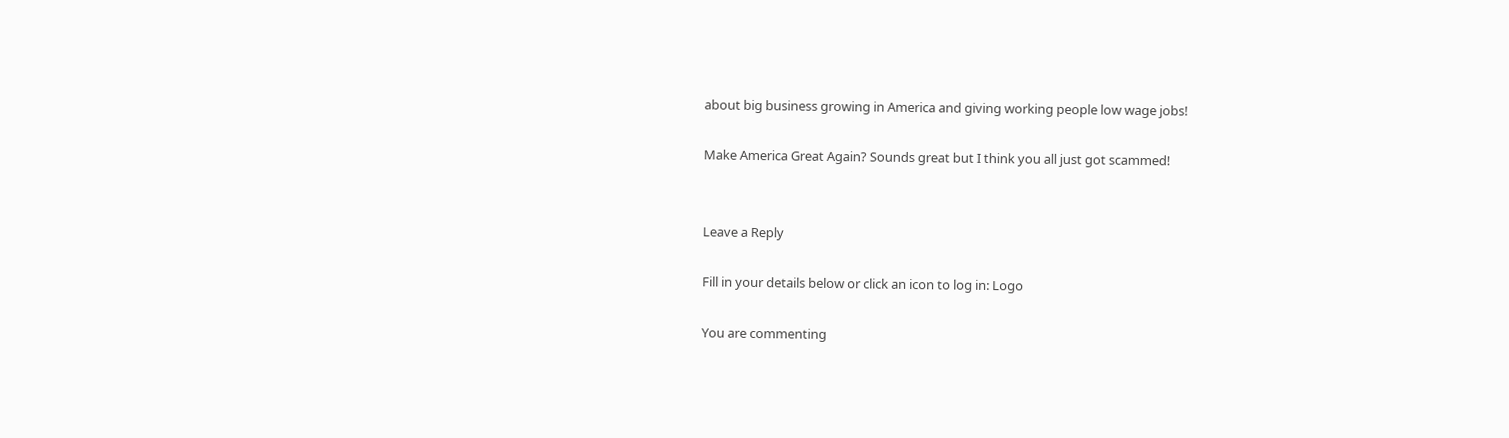about big business growing in America and giving working people low wage jobs!

Make America Great Again? Sounds great but I think you all just got scammed!


Leave a Reply

Fill in your details below or click an icon to log in: Logo

You are commenting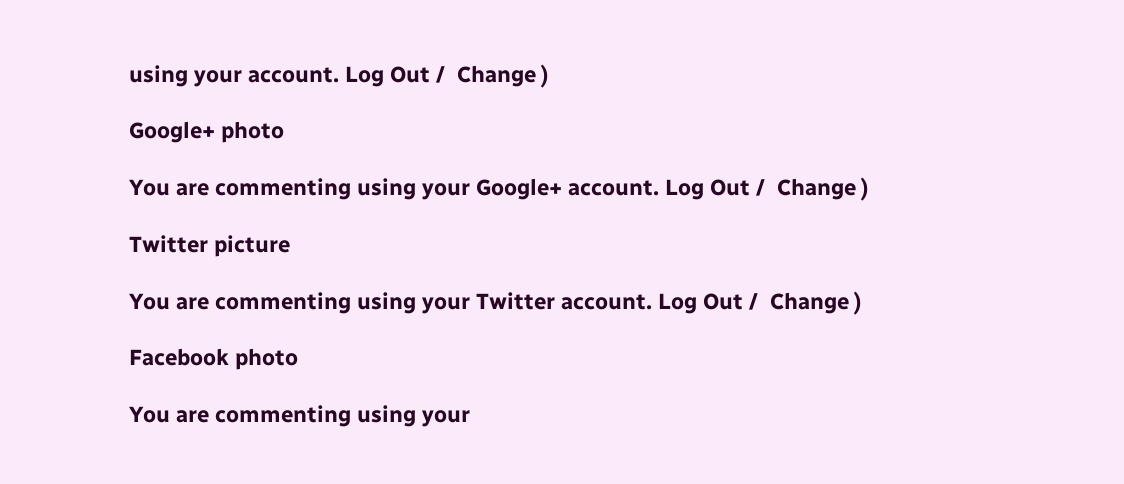using your account. Log Out /  Change )

Google+ photo

You are commenting using your Google+ account. Log Out /  Change )

Twitter picture

You are commenting using your Twitter account. Log Out /  Change )

Facebook photo

You are commenting using your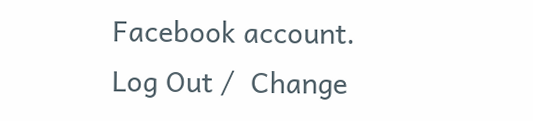Facebook account. Log Out /  Change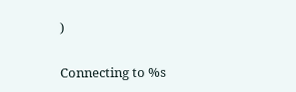)


Connecting to %s